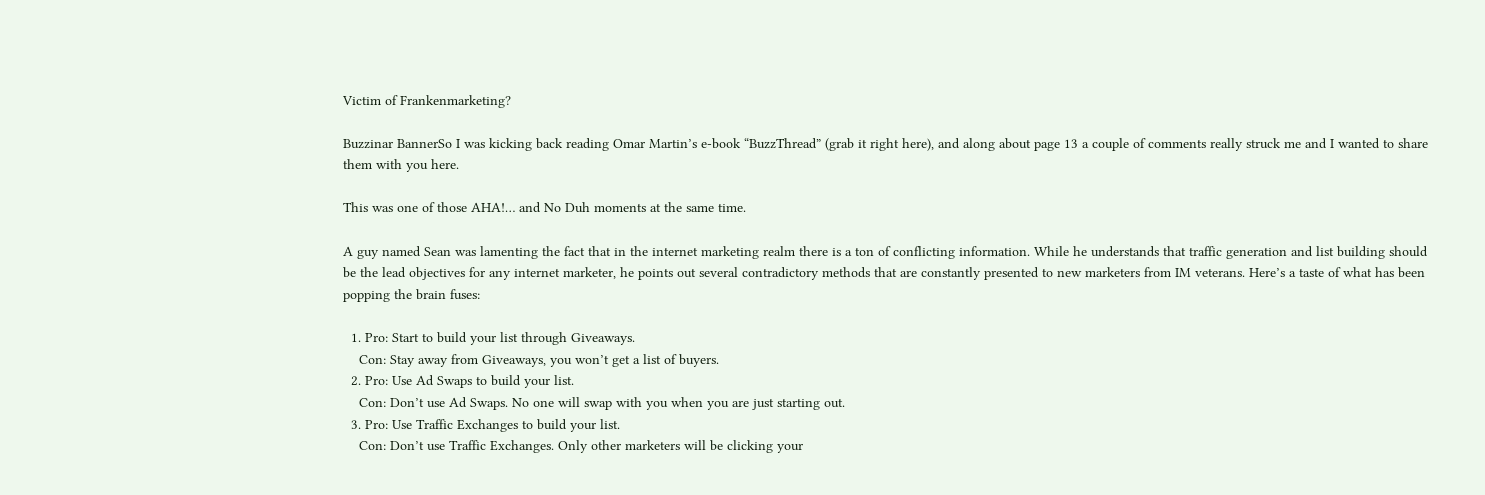Victim of Frankenmarketing?

Buzzinar BannerSo I was kicking back reading Omar Martin’s e-book “BuzzThread” (grab it right here), and along about page 13 a couple of comments really struck me and I wanted to share them with you here.

This was one of those AHA!… and No Duh moments at the same time.

A guy named Sean was lamenting the fact that in the internet marketing realm there is a ton of conflicting information. While he understands that traffic generation and list building should be the lead objectives for any internet marketer, he points out several contradictory methods that are constantly presented to new marketers from IM veterans. Here’s a taste of what has been popping the brain fuses:

  1. Pro: Start to build your list through Giveaways.
    Con: Stay away from Giveaways, you won’t get a list of buyers.
  2. Pro: Use Ad Swaps to build your list.
    Con: Don’t use Ad Swaps. No one will swap with you when you are just starting out.
  3. Pro: Use Traffic Exchanges to build your list.
    Con: Don’t use Traffic Exchanges. Only other marketers will be clicking your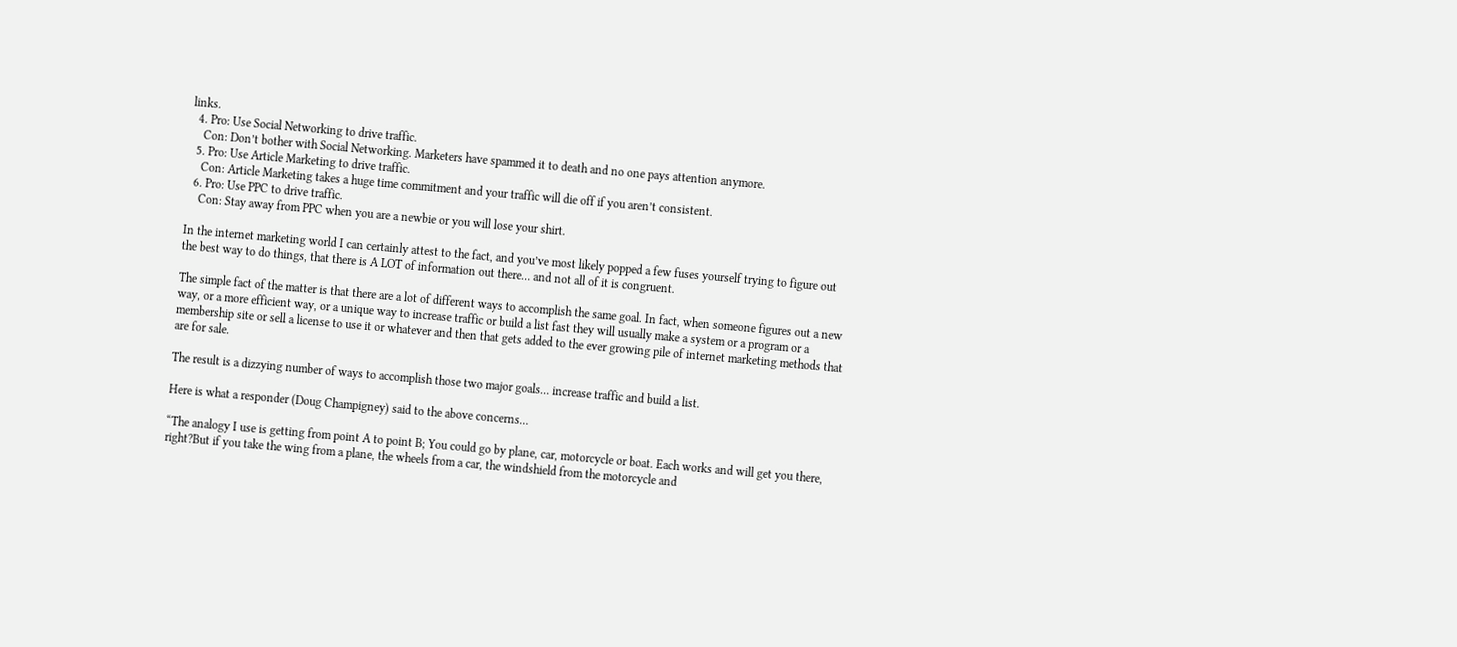links.
  4. Pro: Use Social Networking to drive traffic.
    Con: Don’t bother with Social Networking. Marketers have spammed it to death and no one pays attention anymore.
  5. Pro: Use Article Marketing to drive traffic.
    Con: Article Marketing takes a huge time commitment and your traffic will die off if you aren’t consistent.
  6. Pro: Use PPC to drive traffic.
    Con: Stay away from PPC when you are a newbie or you will lose your shirt.

In the internet marketing world I can certainly attest to the fact, and you’ve most likely popped a few fuses yourself trying to figure out the best way to do things, that there is A LOT of information out there… and not all of it is congruent.

The simple fact of the matter is that there are a lot of different ways to accomplish the same goal. In fact, when someone figures out a new way, or a more efficient way, or a unique way to increase traffic or build a list fast they will usually make a system or a program or a membership site or sell a license to use it or whatever and then that gets added to the ever growing pile of internet marketing methods that are for sale.

The result is a dizzying number of ways to accomplish those two major goals… increase traffic and build a list.

Here is what a responder (Doug Champigney) said to the above concerns…

“The analogy I use is getting from point A to point B; You could go by plane, car, motorcycle or boat. Each works and will get you there, right?But if you take the wing from a plane, the wheels from a car, the windshield from the motorcycle and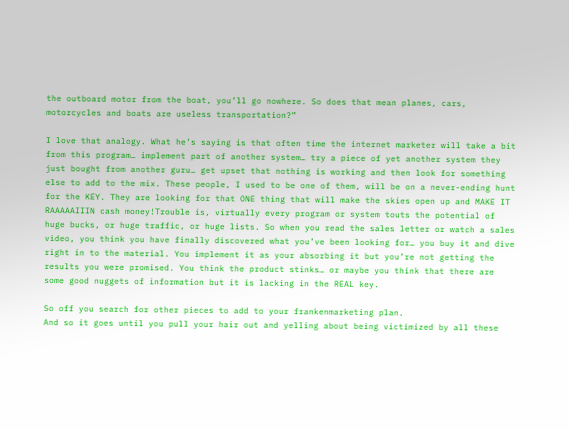the outboard motor from the boat, you’ll go nowhere. So does that mean planes, cars, motorcycles and boats are useless transportation?”

I love that analogy. What he’s saying is that often time the internet marketer will take a bit from this program… implement part of another system… try a piece of yet another system they just bought from another guru… get upset that nothing is working and then look for something else to add to the mix. These people, I used to be one of them, will be on a never-ending hunt for the KEY. They are looking for that ONE thing that will make the skies open up and MAKE IT RAAAAAIIIN cash money!Trouble is, virtually every program or system touts the potential of huge bucks, or huge traffic, or huge lists. So when you read the sales letter or watch a sales video, you think you have finally discovered what you’ve been looking for… you buy it and dive right in to the material. You implement it as your absorbing it but you’re not getting the results you were promised. You think the product stinks… or maybe you think that there are some good nuggets of information but it is lacking in the REAL key.

So off you search for other pieces to add to your frankenmarketing plan.
And so it goes until you pull your hair out and yelling about being victimized by all these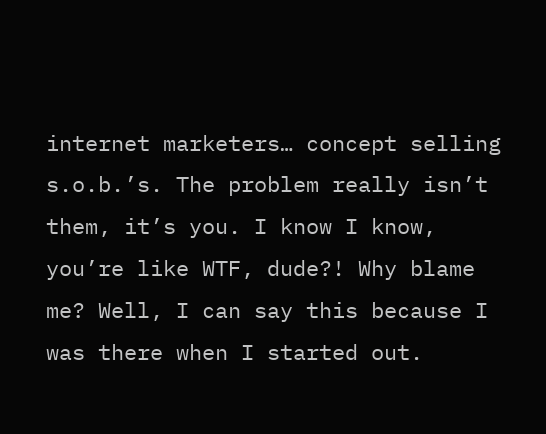internet marketers… concept selling s.o.b.’s. The problem really isn’t them, it’s you. I know I know, you’re like WTF, dude?! Why blame me? Well, I can say this because I was there when I started out.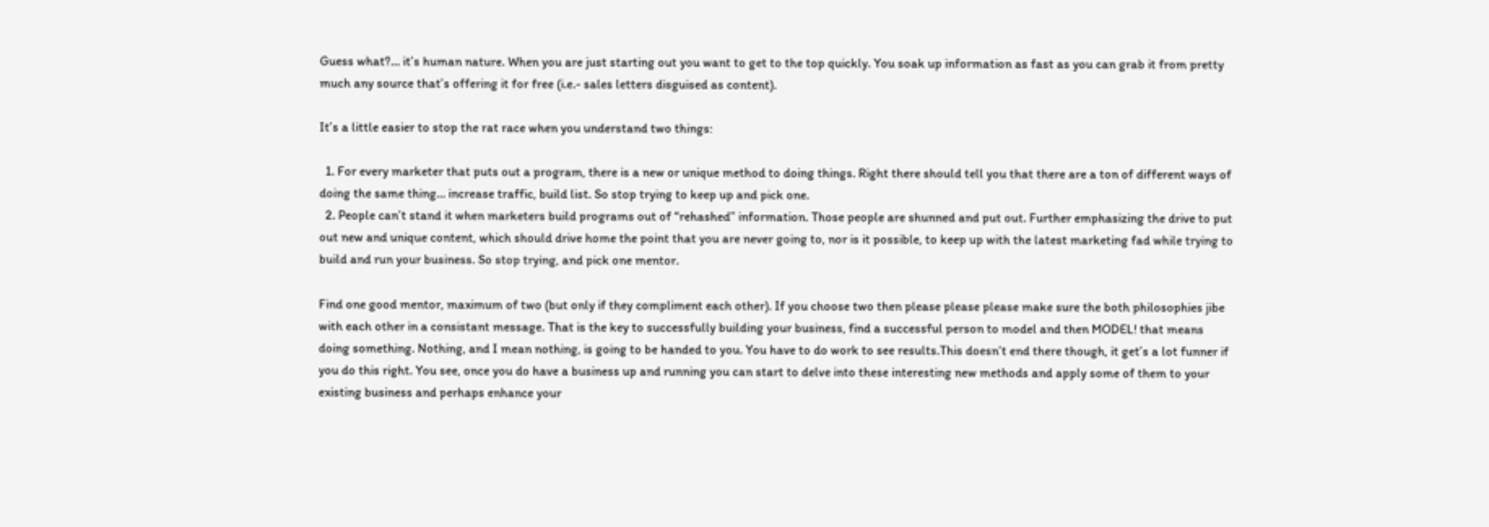Guess what?… it’s human nature. When you are just starting out you want to get to the top quickly. You soak up information as fast as you can grab it from pretty much any source that’s offering it for free (i.e.- sales letters disguised as content).

It’s a little easier to stop the rat race when you understand two things:

  1. For every marketer that puts out a program, there is a new or unique method to doing things. Right there should tell you that there are a ton of different ways of doing the same thing… increase traffic, build list. So stop trying to keep up and pick one.
  2. People can’t stand it when marketers build programs out of “rehashed” information. Those people are shunned and put out. Further emphasizing the drive to put out new and unique content, which should drive home the point that you are never going to, nor is it possible, to keep up with the latest marketing fad while trying to build and run your business. So stop trying, and pick one mentor.

Find one good mentor, maximum of two (but only if they compliment each other). If you choose two then please please please make sure the both philosophies jibe with each other in a consistant message. That is the key to successfully building your business, find a successful person to model and then MODEL! that means doing something. Nothing, and I mean nothing, is going to be handed to you. You have to do work to see results.This doesn’t end there though, it get’s a lot funner if you do this right. You see, once you do have a business up and running you can start to delve into these interesting new methods and apply some of them to your existing business and perhaps enhance your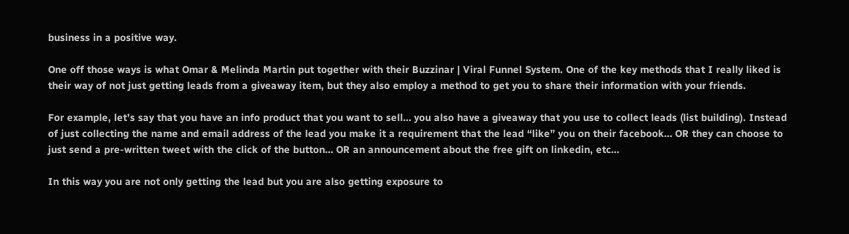business in a positive way.

One off those ways is what Omar & Melinda Martin put together with their Buzzinar | Viral Funnel System. One of the key methods that I really liked is their way of not just getting leads from a giveaway item, but they also employ a method to get you to share their information with your friends.

For example, let’s say that you have an info product that you want to sell… you also have a giveaway that you use to collect leads (list building). Instead of just collecting the name and email address of the lead you make it a requirement that the lead “like” you on their facebook… OR they can choose to just send a pre-written tweet with the click of the button… OR an announcement about the free gift on linkedin, etc…

In this way you are not only getting the lead but you are also getting exposure to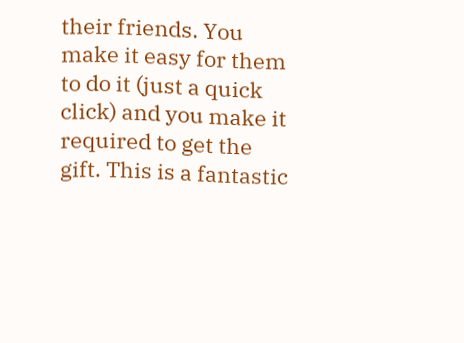their friends. You make it easy for them to do it (just a quick click) and you make it required to get the gift. This is a fantastic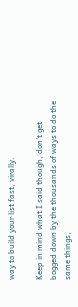way to build your list fast, virally.

Keep in mind what I said though, don’t get bogged down by the thousands of ways to do the same things,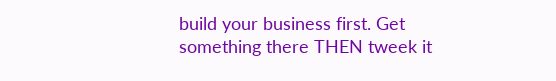build your business first. Get something there THEN tweek it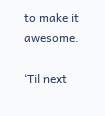to make it awesome.

‘Til next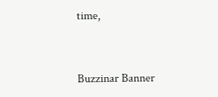time,


Buzzinar Banner